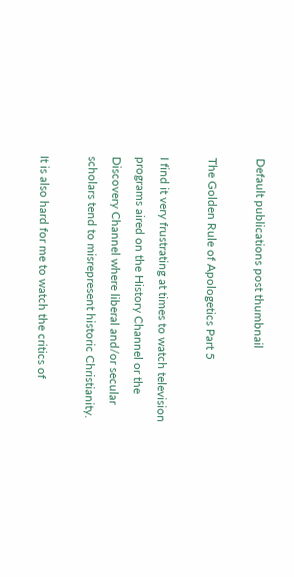Default publications post thumbnail

The Golden Rule of Apologetics Part 5

I find it very frustrating at times to watch television programs aired on the History Channel or the Discovery Channel where liberal and/or secular scholars tend to misrepresent historic Christianity.

It is also hard for me to watch the critics of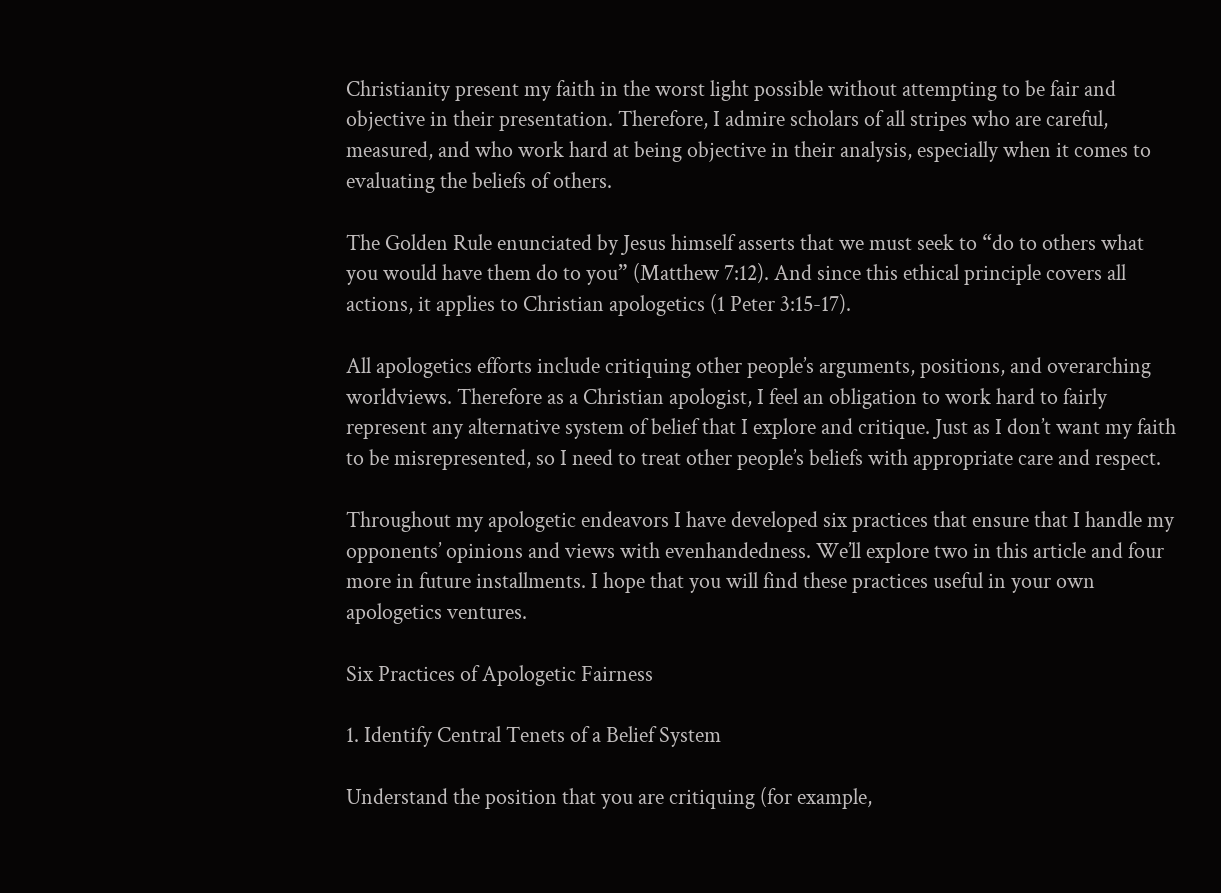Christianity present my faith in the worst light possible without attempting to be fair and objective in their presentation. Therefore, I admire scholars of all stripes who are careful, measured, and who work hard at being objective in their analysis, especially when it comes to evaluating the beliefs of others.

The Golden Rule enunciated by Jesus himself asserts that we must seek to “do to others what you would have them do to you” (Matthew 7:12). And since this ethical principle covers all actions, it applies to Christian apologetics (1 Peter 3:15-17).

All apologetics efforts include critiquing other people’s arguments, positions, and overarching worldviews. Therefore as a Christian apologist, I feel an obligation to work hard to fairly represent any alternative system of belief that I explore and critique. Just as I don’t want my faith to be misrepresented, so I need to treat other people’s beliefs with appropriate care and respect.

Throughout my apologetic endeavors I have developed six practices that ensure that I handle my opponents’ opinions and views with evenhandedness. We’ll explore two in this article and four more in future installments. I hope that you will find these practices useful in your own apologetics ventures.

Six Practices of Apologetic Fairness

1. Identify Central Tenets of a Belief System

Understand the position that you are critiquing (for example,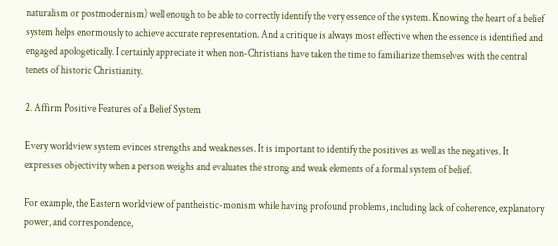naturalism or postmodernism) well enough to be able to correctly identify the very essence of the system. Knowing the heart of a belief system helps enormously to achieve accurate representation. And a critique is always most effective when the essence is identified and engaged apologetically. I certainly appreciate it when non-Christians have taken the time to familiarize themselves with the central tenets of historic Christianity.

2. Affirm Positive Features of a Belief System

Every worldview system evinces strengths and weaknesses. It is important to identify the positives as well as the negatives. It expresses objectivity when a person weighs and evaluates the strong and weak elements of a formal system of belief.

For example, the Eastern worldview of pantheistic-monism while having profound problems, including lack of coherence, explanatory power, and correspondence,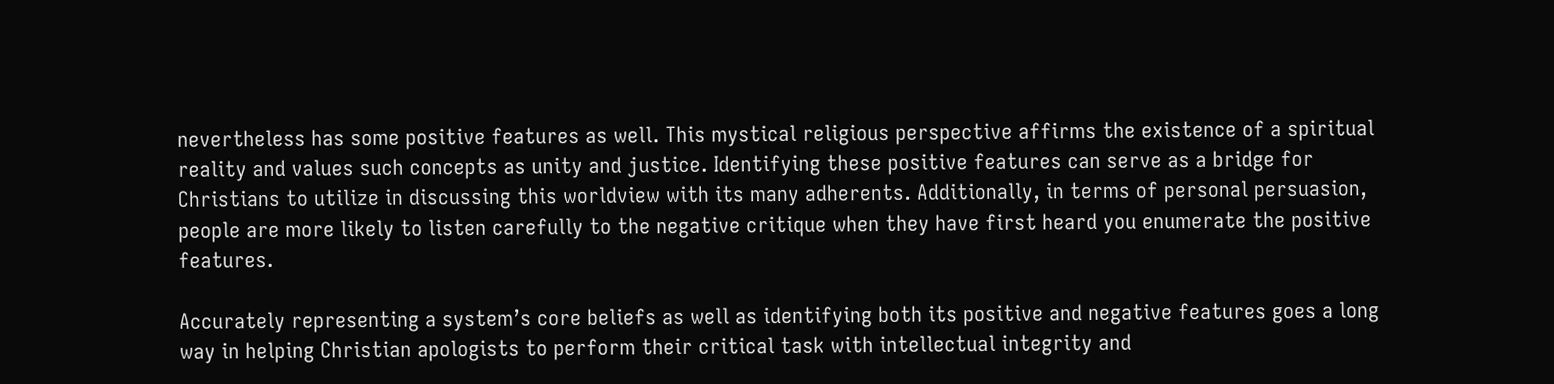nevertheless has some positive features as well. This mystical religious perspective affirms the existence of a spiritual reality and values such concepts as unity and justice. Identifying these positive features can serve as a bridge for Christians to utilize in discussing this worldview with its many adherents. Additionally, in terms of personal persuasion, people are more likely to listen carefully to the negative critique when they have first heard you enumerate the positive features.

Accurately representing a system’s core beliefs as well as identifying both its positive and negative features goes a long way in helping Christian apologists to perform their critical task with intellectual integrity and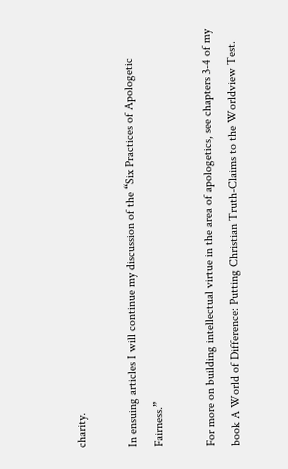charity.

In ensuing articles I will continue my discussion of the “Six Practices of Apologetic Fairness.”

For more on building intellectual virtue in the area of apologetics, see chapters 3-4 of my book A World of Difference: Putting Christian Truth-Claims to the Worldview Test.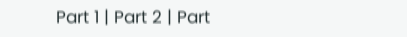Part 1 | Part 2 | Part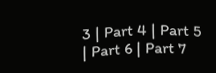3 | Part 4 | Part 5 | Part 6 | Part 7